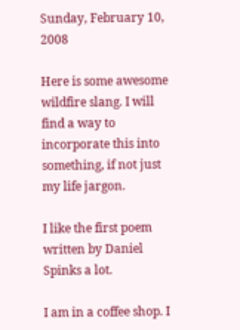Sunday, February 10, 2008

Here is some awesome wildfire slang. I will find a way to incorporate this into something, if not just my life jargon.

I like the first poem written by Daniel Spinks a lot.

I am in a coffee shop. I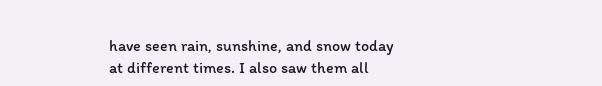have seen rain, sunshine, and snow today at different times. I also saw them all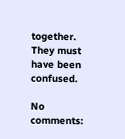together. They must have been confused.

No comments: